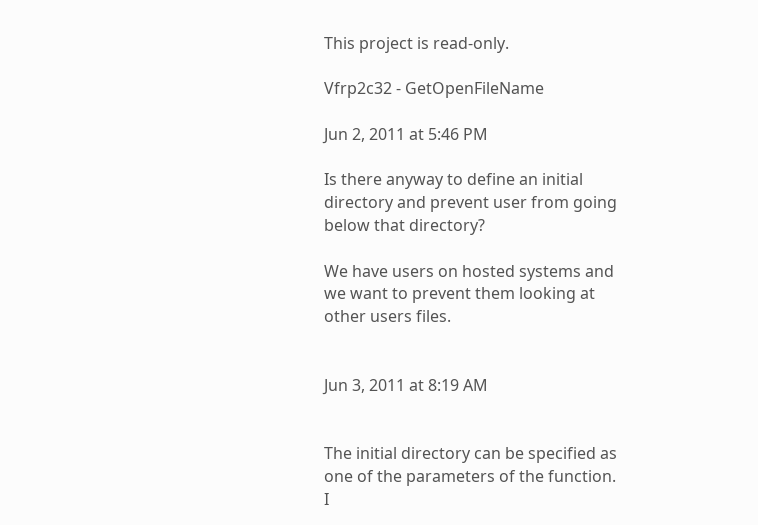This project is read-only.

Vfrp2c32 - GetOpenFileName

Jun 2, 2011 at 5:46 PM

Is there anyway to define an initial directory and prevent user from going below that directory?

We have users on hosted systems and we want to prevent them looking at other users files.


Jun 3, 2011 at 8:19 AM


The initial directory can be specified as one of the parameters of the function.
I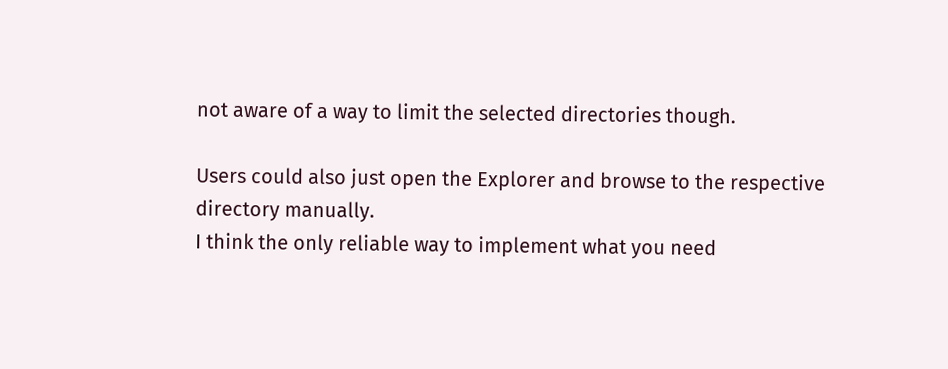not aware of a way to limit the selected directories though.

Users could also just open the Explorer and browse to the respective directory manually.
I think the only reliable way to implement what you need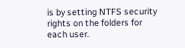is by setting NTFS security rights on the folders for each user.